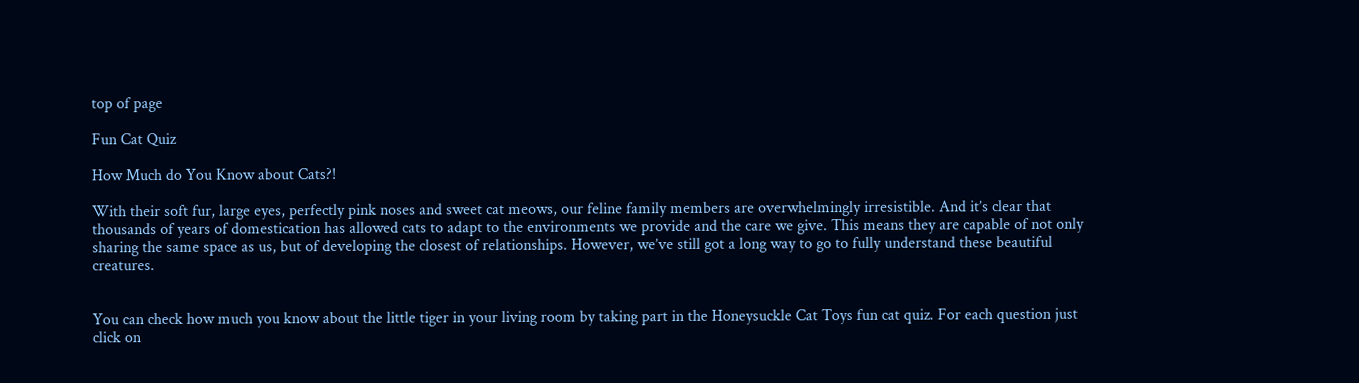top of page

Fun Cat Quiz

How Much do You Know about Cats?!

With their soft fur, large eyes, perfectly pink noses and sweet cat meows, our feline family members are overwhelmingly irresistible. And it’s clear that thousands of years of domestication has allowed cats to adapt to the environments we provide and the care we give. This means they are capable of not only sharing the same space as us, but of developing the closest of relationships. However, we’ve still got a long way to go to fully understand these beautiful creatures.


You can check how much you know about the little tiger in your living room by taking part in the Honeysuckle Cat Toys fun cat quiz. For each question just click on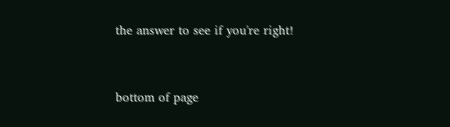the answer to see if you're right!


bottom of page